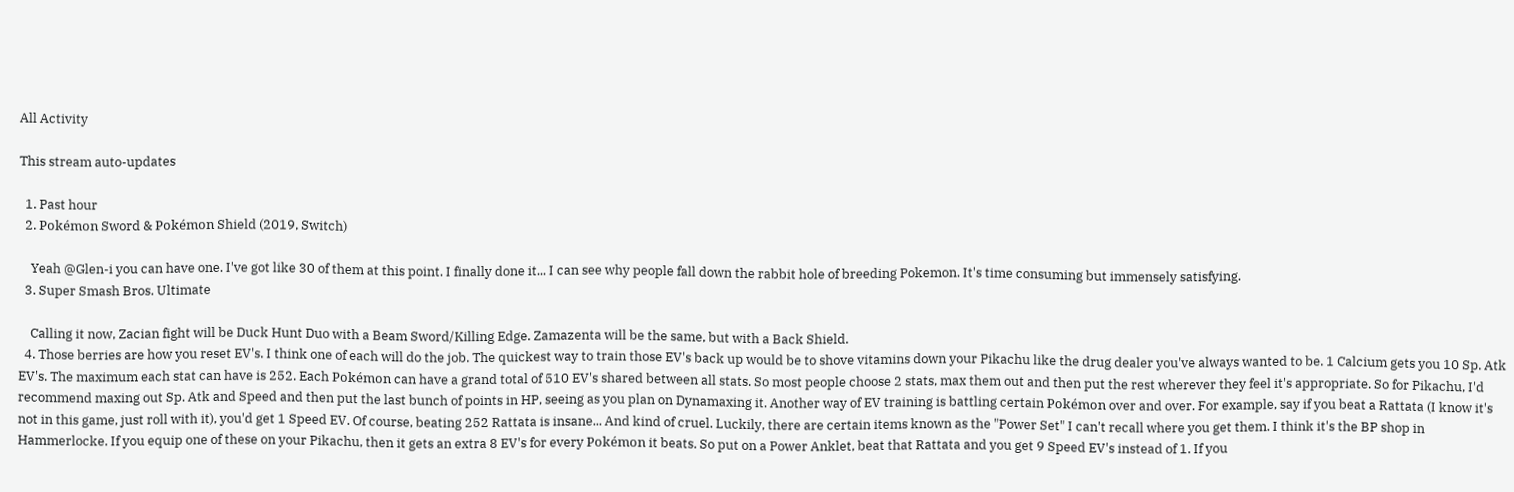All Activity

This stream auto-updates

  1. Past hour
  2. Pokémon Sword & Pokémon Shield (2019, Switch)

    Yeah @Glen-i you can have one. I've got like 30 of them at this point. I finally done it... I can see why people fall down the rabbit hole of breeding Pokemon. It's time consuming but immensely satisfying.
  3. Super Smash Bros. Ultimate

    Calling it now, Zacian fight will be Duck Hunt Duo with a Beam Sword/Killing Edge. Zamazenta will be the same, but with a Back Shield.
  4. Those berries are how you reset EV's. I think one of each will do the job. The quickest way to train those EV's back up would be to shove vitamins down your Pikachu like the drug dealer you've always wanted to be. 1 Calcium gets you 10 Sp. Atk EV's. The maximum each stat can have is 252. Each Pokémon can have a grand total of 510 EV's shared between all stats. So most people choose 2 stats, max them out and then put the rest wherever they feel it's appropriate. So for Pikachu, I'd recommend maxing out Sp. Atk and Speed and then put the last bunch of points in HP, seeing as you plan on Dynamaxing it. Another way of EV training is battling certain Pokémon over and over. For example, say if you beat a Rattata (I know it's not in this game, just roll with it), you'd get 1 Speed EV. Of course, beating 252 Rattata is insane... And kind of cruel. Luckily, there are certain items known as the "Power Set" I can't recall where you get them. I think it's the BP shop in Hammerlocke. If you equip one of these on your Pikachu, then it gets an extra 8 EV's for every Pokémon it beats. So put on a Power Anklet, beat that Rattata and you get 9 Speed EV's instead of 1. If you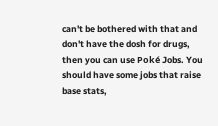can't be bothered with that and don't have the dosh for drugs, then you can use Poké Jobs. You should have some jobs that raise base stats,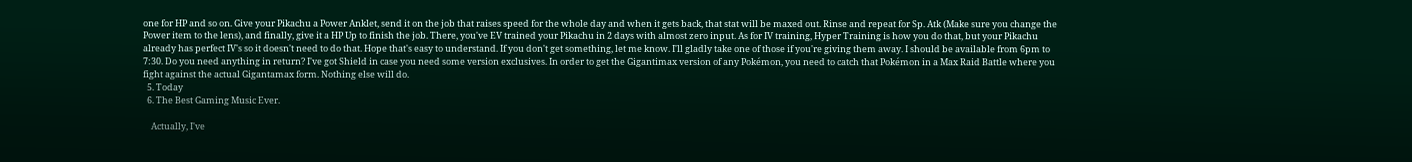one for HP and so on. Give your Pikachu a Power Anklet, send it on the job that raises speed for the whole day and when it gets back, that stat will be maxed out. Rinse and repeat for Sp. Atk (Make sure you change the Power item to the lens), and finally, give it a HP Up to finish the job. There, you've EV trained your Pikachu in 2 days with almost zero input. As for IV training, Hyper Training is how you do that, but your Pikachu already has perfect IV's so it doesn't need to do that. Hope that's easy to understand. If you don't get something, let me know. I'll gladly take one of those if you're giving them away. I should be available from 6pm to 7:30. Do you need anything in return? I've got Shield in case you need some version exclusives. In order to get the Gigantimax version of any Pokémon, you need to catch that Pokémon in a Max Raid Battle where you fight against the actual Gigantamax form. Nothing else will do.
  5. Today
  6. The Best Gaming Music Ever.

    Actually, I've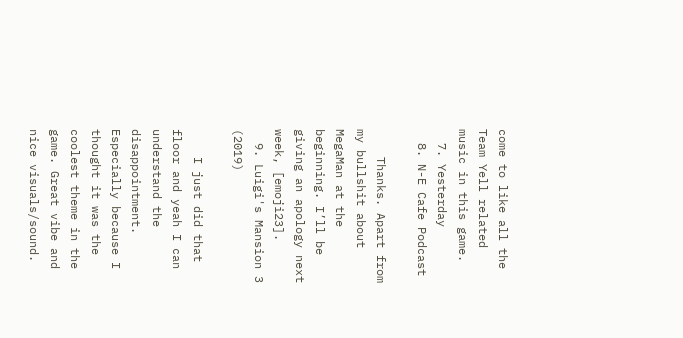come to like all the Team Yell related music in this game.
  7. Yesterday
  8. N-E Cafe Podcast

    Thanks. Apart from my bullshit about MegaMan at the beginning. I’ll be giving an apology next week, [emoji23].
  9. Luigi's Mansion 3 (2019)

    I just did that floor and yeah I can understand the disappointment. Especially because I thought it was the coolest theme in the game. Great vibe and nice visuals/sound.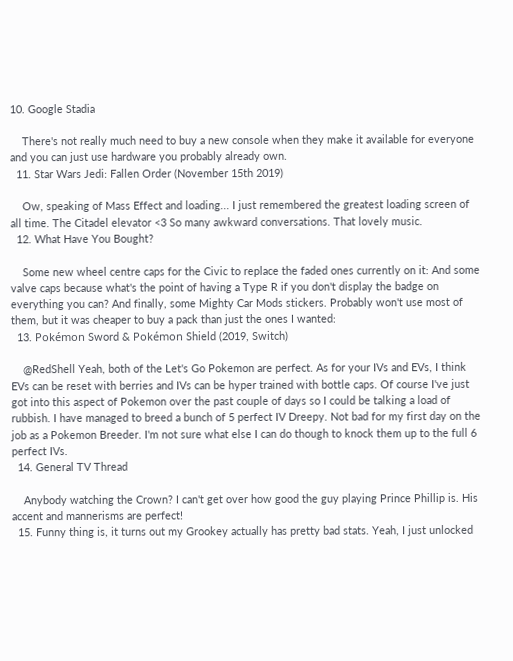10. Google Stadia

    There's not really much need to buy a new console when they make it available for everyone and you can just use hardware you probably already own.
  11. Star Wars Jedi: Fallen Order (November 15th 2019)

    Ow, speaking of Mass Effect and loading... I just remembered the greatest loading screen of all time. The Citadel elevator <3 So many awkward conversations. That lovely music.
  12. What Have You Bought?

    Some new wheel centre caps for the Civic to replace the faded ones currently on it: And some valve caps because what's the point of having a Type R if you don't display the badge on everything you can? And finally, some Mighty Car Mods stickers. Probably won't use most of them, but it was cheaper to buy a pack than just the ones I wanted:
  13. Pokémon Sword & Pokémon Shield (2019, Switch)

    @RedShell Yeah, both of the Let's Go Pokemon are perfect. As for your IVs and EVs, I think EVs can be reset with berries and IVs can be hyper trained with bottle caps. Of course I've just got into this aspect of Pokemon over the past couple of days so I could be talking a load of rubbish. I have managed to breed a bunch of 5 perfect IV Dreepy. Not bad for my first day on the job as a Pokemon Breeder. I'm not sure what else I can do though to knock them up to the full 6 perfect IVs.
  14. General TV Thread

    Anybody watching the Crown? I can't get over how good the guy playing Prince Phillip is. His accent and mannerisms are perfect!
  15. Funny thing is, it turns out my Grookey actually has pretty bad stats. Yeah, I just unlocked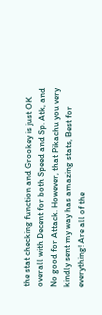the stat checking function and Grookey is just OK overall with Decent for both Speed and Sp. Atk, and No good for Attack. However, that Pikachu you very kindly sent my way has amazing stats, Best for everything! Are all of the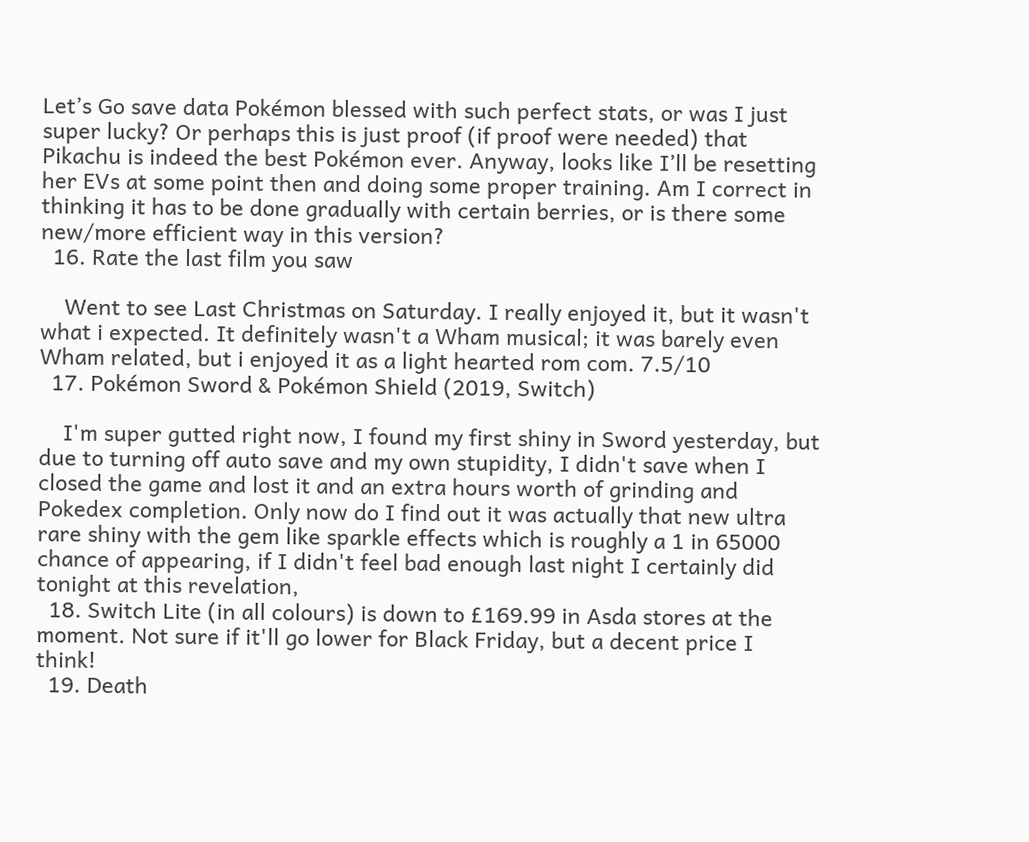Let’s Go save data Pokémon blessed with such perfect stats, or was I just super lucky? Or perhaps this is just proof (if proof were needed) that Pikachu is indeed the best Pokémon ever. Anyway, looks like I’ll be resetting her EVs at some point then and doing some proper training. Am I correct in thinking it has to be done gradually with certain berries, or is there some new/more efficient way in this version?
  16. Rate the last film you saw

    Went to see Last Christmas on Saturday. I really enjoyed it, but it wasn't what i expected. It definitely wasn't a Wham musical; it was barely even Wham related, but i enjoyed it as a light hearted rom com. 7.5/10
  17. Pokémon Sword & Pokémon Shield (2019, Switch)

    I'm super gutted right now, I found my first shiny in Sword yesterday, but due to turning off auto save and my own stupidity, I didn't save when I closed the game and lost it and an extra hours worth of grinding and Pokedex completion. Only now do I find out it was actually that new ultra rare shiny with the gem like sparkle effects which is roughly a 1 in 65000 chance of appearing, if I didn't feel bad enough last night I certainly did tonight at this revelation,
  18. Switch Lite (in all colours) is down to £169.99 in Asda stores at the moment. Not sure if it'll go lower for Black Friday, but a decent price I think!
  19. Death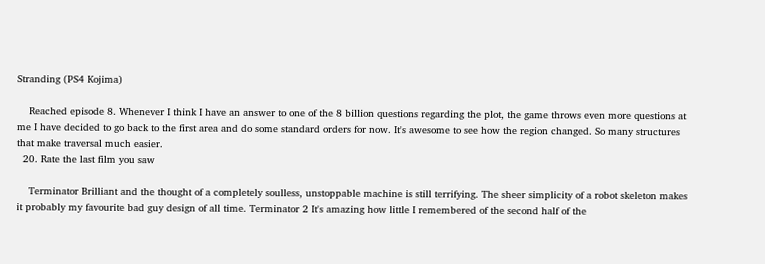Stranding (PS4 Kojima)

    Reached episode 8. Whenever I think I have an answer to one of the 8 billion questions regarding the plot, the game throws even more questions at me I have decided to go back to the first area and do some standard orders for now. It's awesome to see how the region changed. So many structures that make traversal much easier.
  20. Rate the last film you saw

    Terminator Brilliant and the thought of a completely soulless, unstoppable machine is still terrifying. The sheer simplicity of a robot skeleton makes it probably my favourite bad guy design of all time. Terminator 2 It's amazing how little I remembered of the second half of the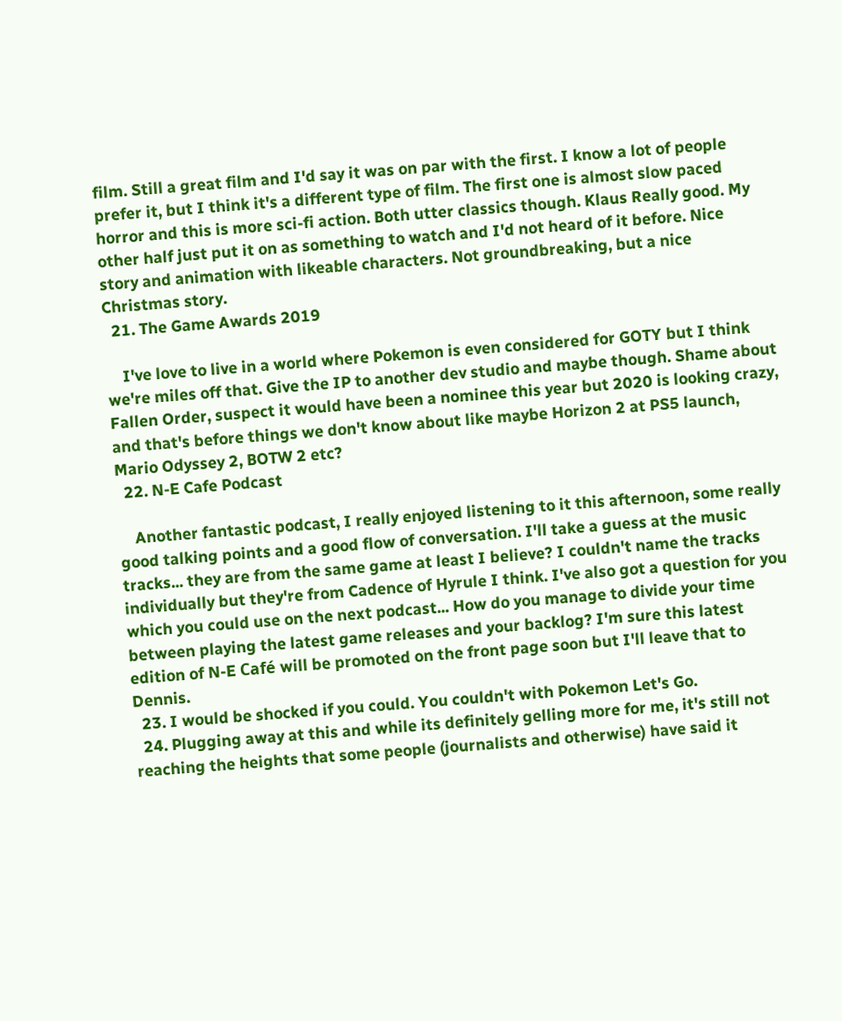film. Still a great film and I'd say it was on par with the first. I know a lot of people prefer it, but I think it's a different type of film. The first one is almost slow paced horror and this is more sci-fi action. Both utter classics though. Klaus Really good. My other half just put it on as something to watch and I'd not heard of it before. Nice story and animation with likeable characters. Not groundbreaking, but a nice Christmas story.
  21. The Game Awards 2019

    I've love to live in a world where Pokemon is even considered for GOTY but I think we're miles off that. Give the IP to another dev studio and maybe though. Shame about Fallen Order, suspect it would have been a nominee this year but 2020 is looking crazy, and that's before things we don't know about like maybe Horizon 2 at PS5 launch, Mario Odyssey 2, BOTW 2 etc?
  22. N-E Cafe Podcast

    Another fantastic podcast, I really enjoyed listening to it this afternoon, some really good talking points and a good flow of conversation. I'll take a guess at the music tracks... they are from the same game at least I believe? I couldn't name the tracks individually but they're from Cadence of Hyrule I think. I've also got a question for you which you could use on the next podcast... How do you manage to divide your time between playing the latest game releases and your backlog? I'm sure this latest edition of N-E Café will be promoted on the front page soon but I'll leave that to Dennis.
  23. I would be shocked if you could. You couldn't with Pokemon Let's Go.
  24. Plugging away at this and while its definitely gelling more for me, it's still not reaching the heights that some people (journalists and otherwise) have said it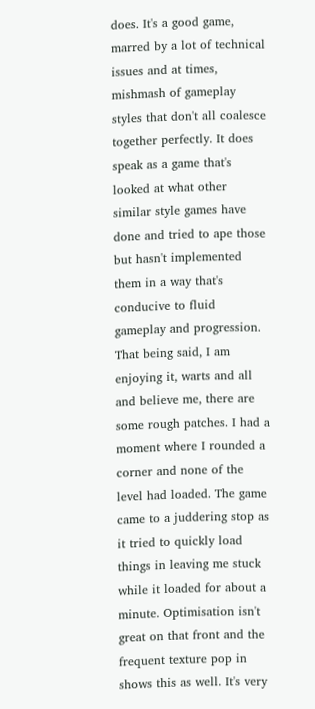does. It's a good game, marred by a lot of technical issues and at times, mishmash of gameplay styles that don't all coalesce together perfectly. It does speak as a game that's looked at what other similar style games have done and tried to ape those but hasn't implemented them in a way that's conducive to fluid gameplay and progression. That being said, I am enjoying it, warts and all and believe me, there are some rough patches. I had a moment where I rounded a corner and none of the level had loaded. The game came to a juddering stop as it tried to quickly load things in leaving me stuck while it loaded for about a minute. Optimisation isn't great on that front and the frequent texture pop in shows this as well. It's very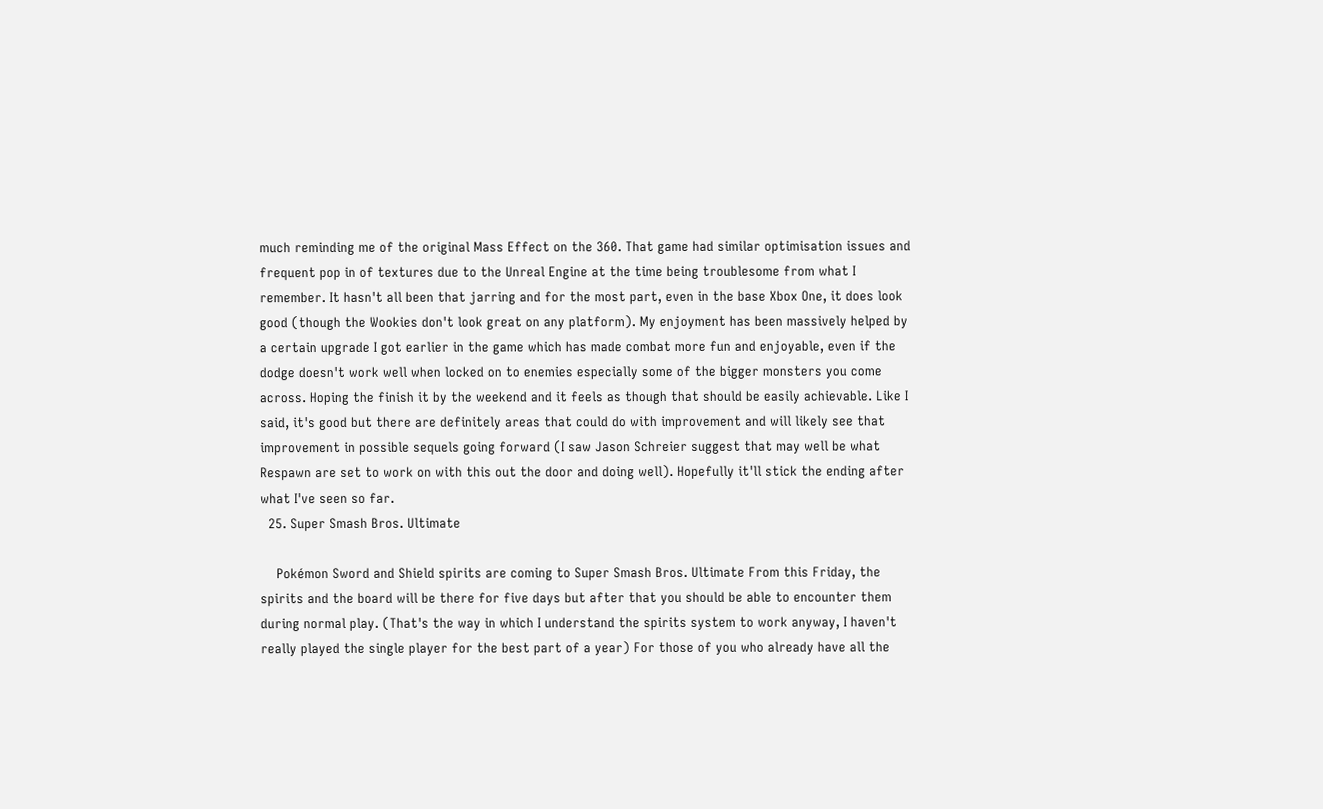much reminding me of the original Mass Effect on the 360. That game had similar optimisation issues and frequent pop in of textures due to the Unreal Engine at the time being troublesome from what I remember. It hasn't all been that jarring and for the most part, even in the base Xbox One, it does look good (though the Wookies don't look great on any platform). My enjoyment has been massively helped by a certain upgrade I got earlier in the game which has made combat more fun and enjoyable, even if the dodge doesn't work well when locked on to enemies especially some of the bigger monsters you come across. Hoping the finish it by the weekend and it feels as though that should be easily achievable. Like I said, it's good but there are definitely areas that could do with improvement and will likely see that improvement in possible sequels going forward (I saw Jason Schreier suggest that may well be what Respawn are set to work on with this out the door and doing well). Hopefully it'll stick the ending after what I've seen so far.
  25. Super Smash Bros. Ultimate

    Pokémon Sword and Shield spirits are coming to Super Smash Bros. Ultimate From this Friday, the spirits and the board will be there for five days but after that you should be able to encounter them during normal play. (That's the way in which I understand the spirits system to work anyway, I haven't really played the single player for the best part of a year) For those of you who already have all the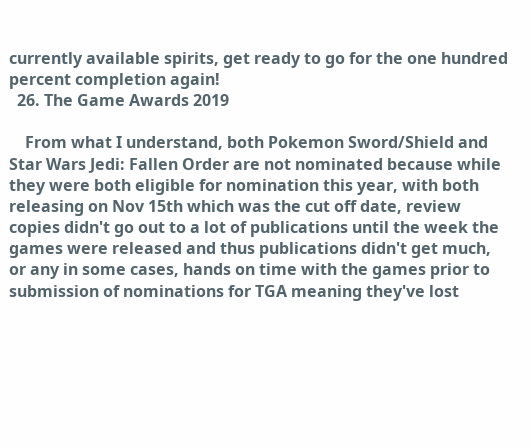currently available spirits, get ready to go for the one hundred percent completion again!
  26. The Game Awards 2019

    From what I understand, both Pokemon Sword/Shield and Star Wars Jedi: Fallen Order are not nominated because while they were both eligible for nomination this year, with both releasing on Nov 15th which was the cut off date, review copies didn't go out to a lot of publications until the week the games were released and thus publications didn't get much, or any in some cases, hands on time with the games prior to submission of nominations for TGA meaning they've lost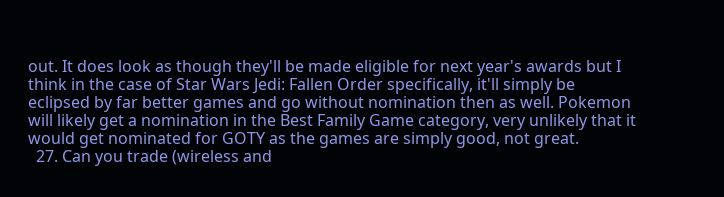out. It does look as though they'll be made eligible for next year's awards but I think in the case of Star Wars Jedi: Fallen Order specifically, it'll simply be eclipsed by far better games and go without nomination then as well. Pokemon will likely get a nomination in the Best Family Game category, very unlikely that it would get nominated for GOTY as the games are simply good, not great.
  27. Can you trade (wireless and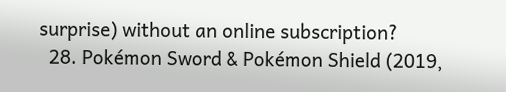surprise) without an online subscription?
  28. Pokémon Sword & Pokémon Shield (2019,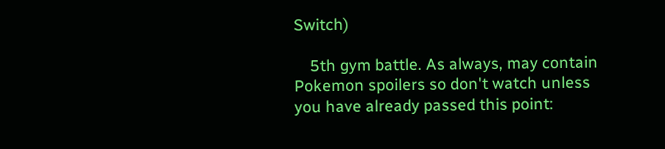Switch)

    5th gym battle. As always, may contain Pokemon spoilers so don't watch unless you have already passed this point: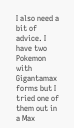I also need a bit of advice. I have two Pokemon with Gigantamax forms but I tried one of them out in a Max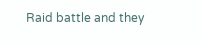Raid battle and they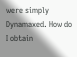were simply Dynamaxed. How do I obtain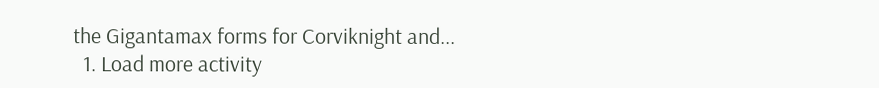the Gigantamax forms for Corviknight and...
  1. Load more activity